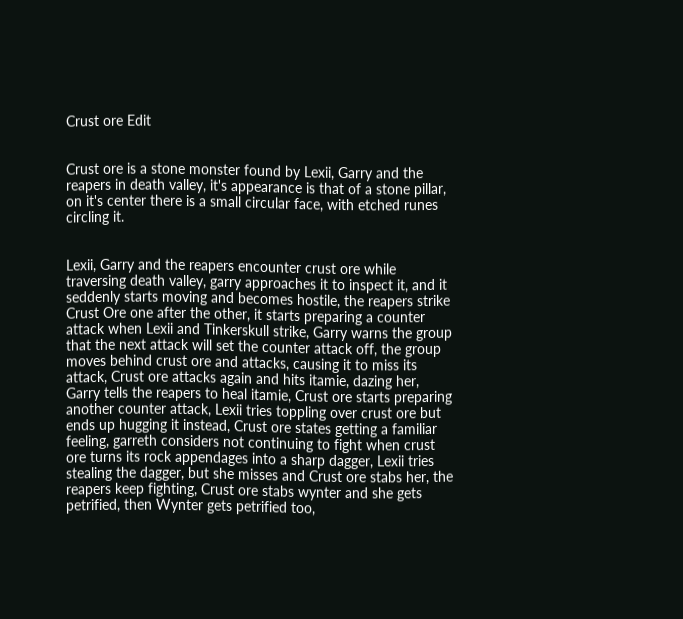Crust ore Edit


Crust ore is a stone monster found by Lexii, Garry and the reapers in death valley, it's appearance is that of a stone pillar, on it's center there is a small circular face, with etched runes circling it.


Lexii, Garry and the reapers encounter crust ore while traversing death valley, garry approaches it to inspect it, and it seddenly starts moving and becomes hostile, the reapers strike Crust Ore one after the other, it starts preparing a counter attack when Lexii and Tinkerskull strike, Garry warns the group that the next attack will set the counter attack off, the group moves behind crust ore and attacks, causing it to miss its attack, Crust ore attacks again and hits itamie, dazing her, Garry tells the reapers to heal itamie, Crust ore starts preparing another counter attack, Lexii tries toppling over crust ore but ends up hugging it instead, Crust ore states getting a familiar feeling, garreth considers not continuing to fight when crust ore turns its rock appendages into a sharp dagger, Lexii tries stealing the dagger, but she misses and Crust ore stabs her, the reapers keep fighting, Crust ore stabs wynter and she gets petrified, then Wynter gets petrified too,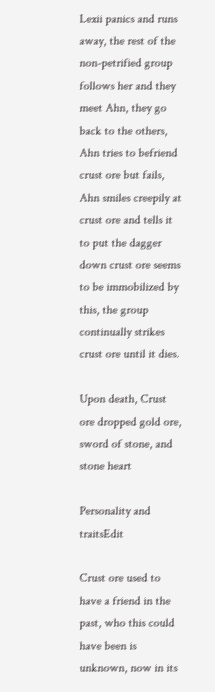Lexii panics and runs away, the rest of the non-petrified group follows her and they meet Ahn, they go back to the others, Ahn tries to befriend crust ore but fails, Ahn smiles creepily at crust ore and tells it to put the dagger down crust ore seems to be immobilized by this, the group continually strikes crust ore until it dies.

Upon death, Crust ore dropped gold ore, sword of stone, and stone heart

Personality and traitsEdit

Crust ore used to have a friend in the past, who this could have been is unknown, now in its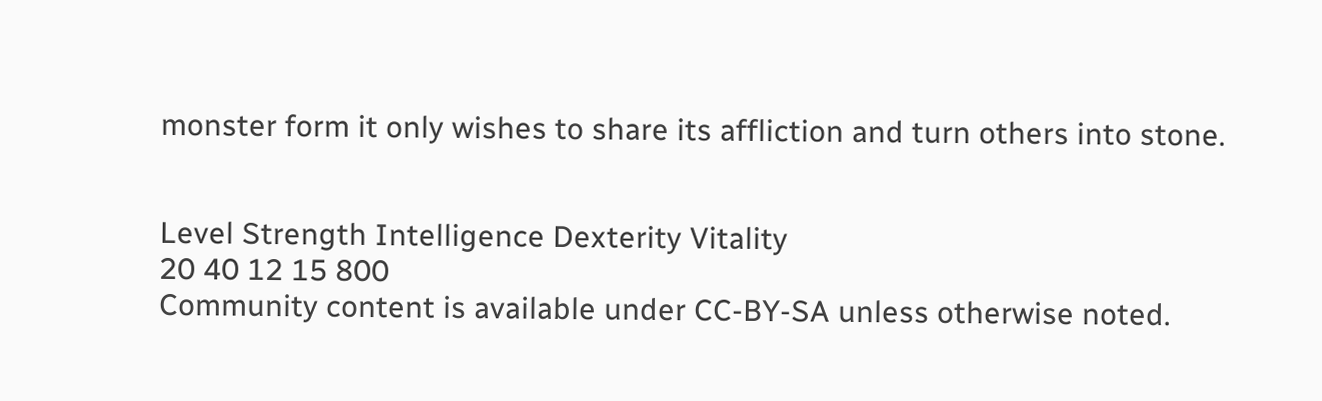monster form it only wishes to share its affliction and turn others into stone.


Level Strength Intelligence Dexterity Vitality
20 40 12 15 800
Community content is available under CC-BY-SA unless otherwise noted.